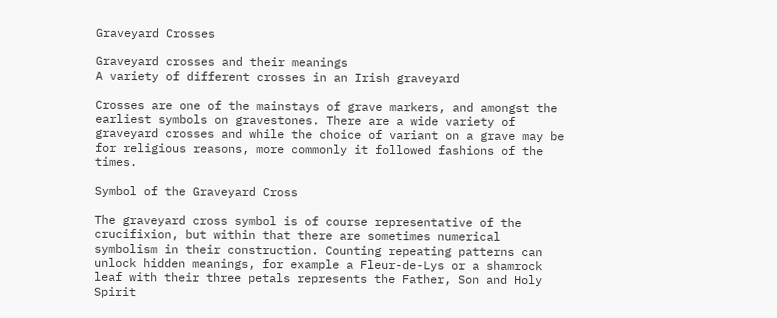Graveyard Crosses

Graveyard crosses and their meanings
A variety of different crosses in an Irish graveyard

Crosses are one of the mainstays of grave markers, and amongst the earliest symbols on gravestones. There are a wide variety of graveyard crosses and while the choice of variant on a grave may be for religious reasons, more commonly it followed fashions of the times.

Symbol of the Graveyard Cross

The graveyard cross symbol is of course representative of the crucifixion, but within that there are sometimes numerical symbolism in their construction. Counting repeating patterns can unlock hidden meanings, for example a Fleur-de-Lys or a shamrock leaf with their three petals represents the Father, Son and Holy Spirit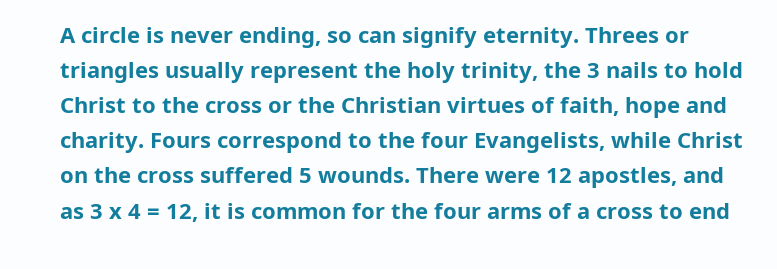A circle is never ending, so can signify eternity. Threes or triangles usually represent the holy trinity, the 3 nails to hold Christ to the cross or the Christian virtues of faith, hope and charity. Fours correspond to the four Evangelists, while Christ on the cross suffered 5 wounds. There were 12 apostles, and as 3 x 4 = 12, it is common for the four arms of a cross to end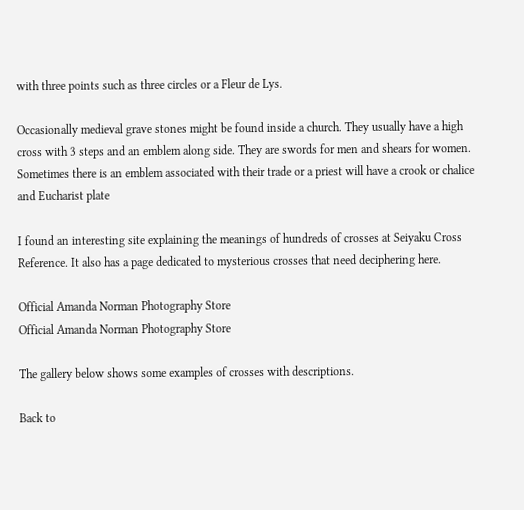with three points such as three circles or a Fleur de Lys.

Occasionally medieval grave stones might be found inside a church. They usually have a high cross with 3 steps and an emblem along side. They are swords for men and shears for women. Sometimes there is an emblem associated with their trade or a priest will have a crook or chalice and Eucharist plate

I found an interesting site explaining the meanings of hundreds of crosses at Seiyaku Cross Reference. It also has a page dedicated to mysterious crosses that need deciphering here.

Official Amanda Norman Photography Store
Official Amanda Norman Photography Store

The gallery below shows some examples of crosses with descriptions.

Back to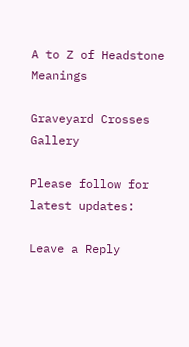A to Z of Headstone Meanings

Graveyard Crosses Gallery

Please follow for latest updates:

Leave a Reply